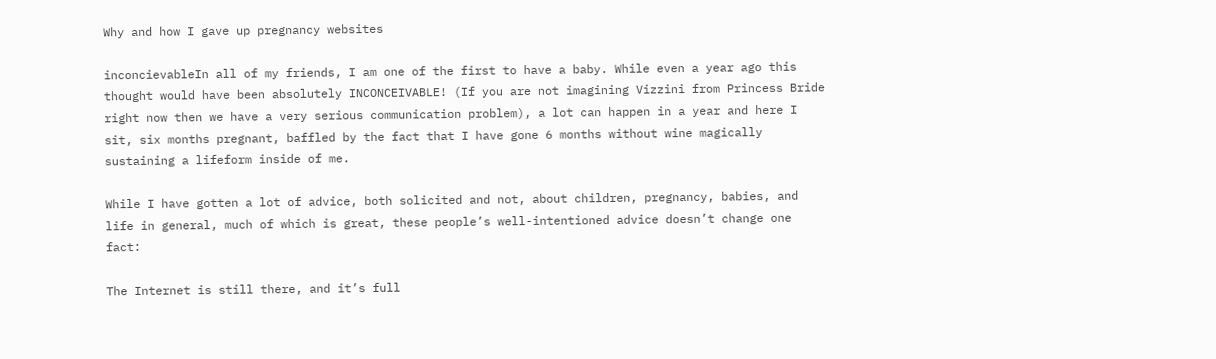Why and how I gave up pregnancy websites

inconcievableIn all of my friends, I am one of the first to have a baby. While even a year ago this thought would have been absolutely INCONCEIVABLE! (If you are not imagining Vizzini from Princess Bride right now then we have a very serious communication problem), a lot can happen in a year and here I sit, six months pregnant, baffled by the fact that I have gone 6 months without wine magically sustaining a lifeform inside of me.

While I have gotten a lot of advice, both solicited and not, about children, pregnancy, babies, and life in general, much of which is great, these people’s well-intentioned advice doesn’t change one fact:

The Internet is still there, and it’s full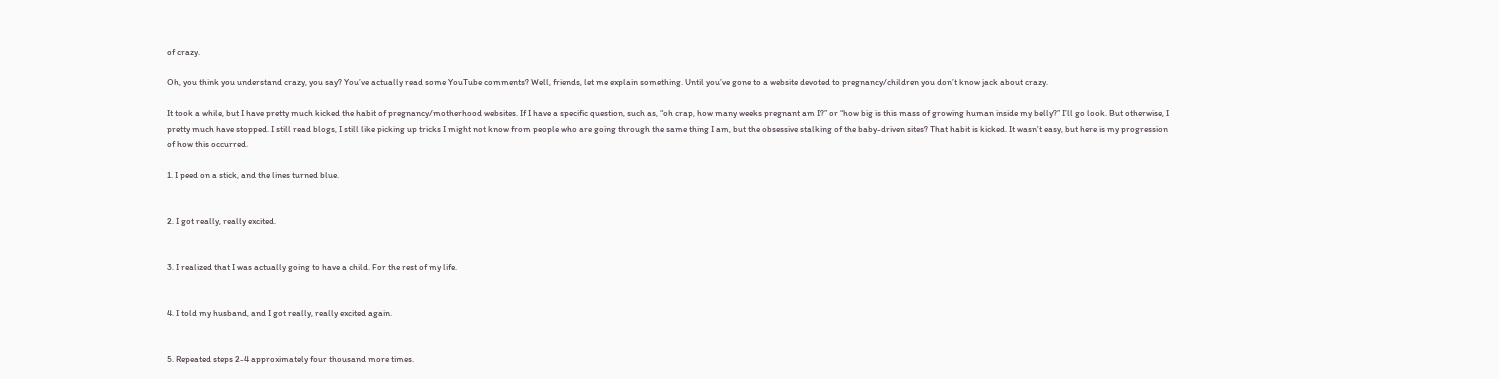of crazy.

Oh, you think you understand crazy, you say? You’ve actually read some YouTube comments? Well, friends, let me explain something. Until you’ve gone to a website devoted to pregnancy/children you don’t know jack about crazy.

It took a while, but I have pretty much kicked the habit of pregnancy/motherhood websites. If I have a specific question, such as, “oh crap, how many weeks pregnant am I?” or “how big is this mass of growing human inside my belly?” I’ll go look. But otherwise, I pretty much have stopped. I still read blogs, I still like picking up tricks I might not know from people who are going through the same thing I am, but the obsessive stalking of the baby-driven sites? That habit is kicked. It wasn’t easy, but here is my progression of how this occurred.

1. I peed on a stick, and the lines turned blue.


2. I got really, really excited.


3. I realized that I was actually going to have a child. For the rest of my life.


4. I told my husband, and I got really, really excited again.


5. Repeated steps 2-4 approximately four thousand more times.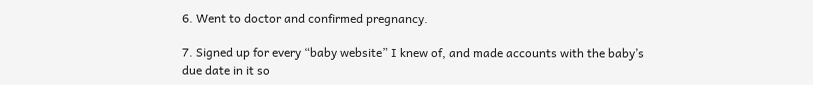6. Went to doctor and confirmed pregnancy.

7. Signed up for every “baby website” I knew of, and made accounts with the baby’s due date in it so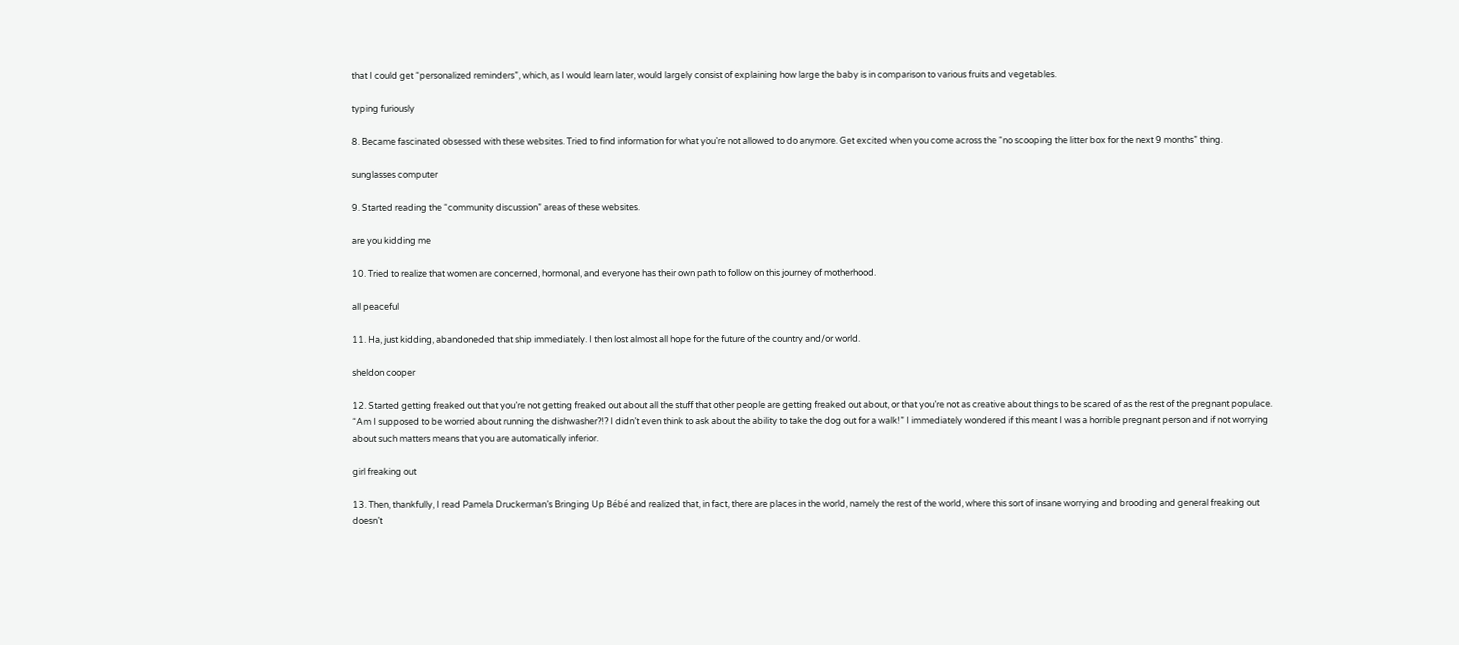that I could get “personalized reminders”, which, as I would learn later, would largely consist of explaining how large the baby is in comparison to various fruits and vegetables.

typing furiously

8. Became fascinated obsessed with these websites. Tried to find information for what you’re not allowed to do anymore. Get excited when you come across the “no scooping the litter box for the next 9 months” thing.

sunglasses computer

9. Started reading the “community discussion” areas of these websites.

are you kidding me

10. Tried to realize that women are concerned, hormonal, and everyone has their own path to follow on this journey of motherhood.

all peaceful

11. Ha, just kidding, abandoneded that ship immediately. I then lost almost all hope for the future of the country and/or world.

sheldon cooper

12. Started getting freaked out that you’re not getting freaked out about all the stuff that other people are getting freaked out about, or that you’re not as creative about things to be scared of as the rest of the pregnant populace. “Am I supposed to be worried about running the dishwasher?!? I didn’t even think to ask about the ability to take the dog out for a walk!” I immediately wondered if this meant I was a horrible pregnant person and if not worrying about such matters means that you are automatically inferior.

girl freaking out

13. Then, thankfully, I read Pamela Druckerman’s Bringing Up Bébé and realized that, in fact, there are places in the world, namely the rest of the world, where this sort of insane worrying and brooding and general freaking out doesn’t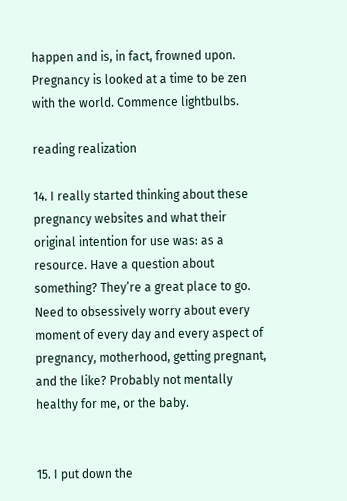happen and is, in fact, frowned upon. Pregnancy is looked at a time to be zen with the world. Commence lightbulbs.

reading realization

14. I really started thinking about these pregnancy websites and what their original intention for use was: as a resource. Have a question about something? They’re a great place to go. Need to obsessively worry about every moment of every day and every aspect of pregnancy, motherhood, getting pregnant, and the like? Probably not mentally healthy for me, or the baby.


15. I put down the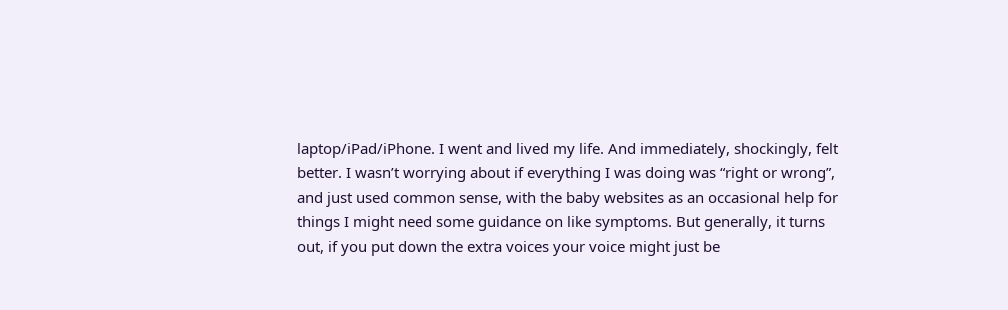laptop/iPad/iPhone. I went and lived my life. And immediately, shockingly, felt better. I wasn’t worrying about if everything I was doing was “right or wrong”, and just used common sense, with the baby websites as an occasional help for things I might need some guidance on like symptoms. But generally, it turns out, if you put down the extra voices your voice might just be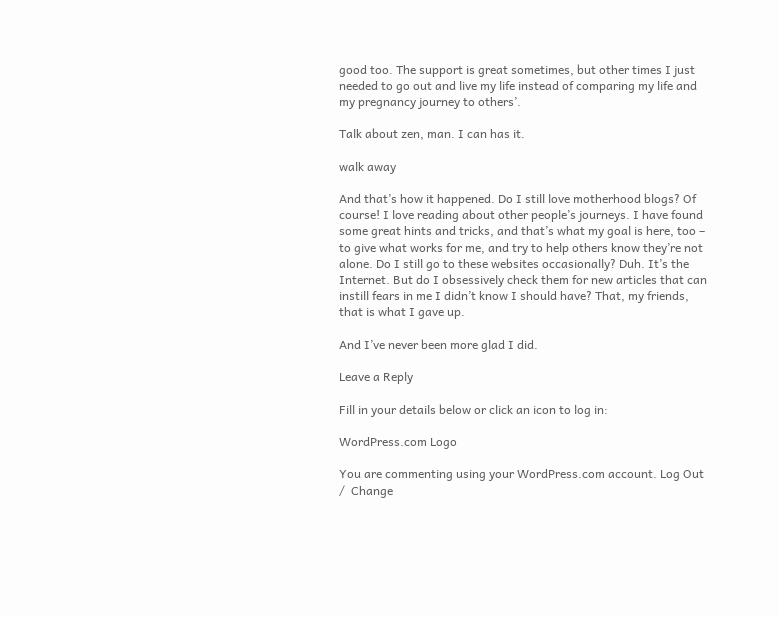good too. The support is great sometimes, but other times I just needed to go out and live my life instead of comparing my life and my pregnancy journey to others’.

Talk about zen, man. I can has it.

walk away

And that’s how it happened. Do I still love motherhood blogs? Of course! I love reading about other people’s journeys. I have found some great hints and tricks, and that’s what my goal is here, too – to give what works for me, and try to help others know they’re not alone. Do I still go to these websites occasionally? Duh. It’s the Internet. But do I obsessively check them for new articles that can instill fears in me I didn’t know I should have? That, my friends, that is what I gave up.

And I’ve never been more glad I did.

Leave a Reply

Fill in your details below or click an icon to log in:

WordPress.com Logo

You are commenting using your WordPress.com account. Log Out /  Change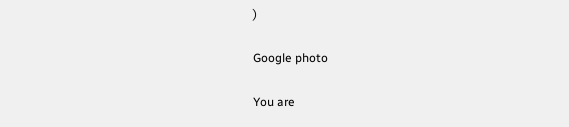)

Google photo

You are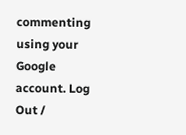commenting using your Google account. Log Out /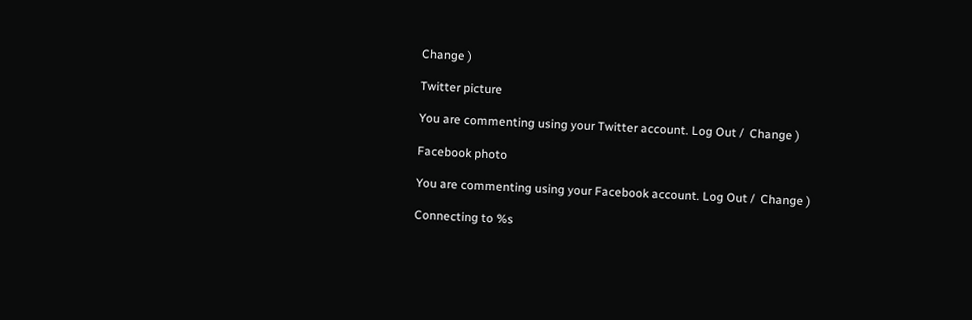Change )

Twitter picture

You are commenting using your Twitter account. Log Out /  Change )

Facebook photo

You are commenting using your Facebook account. Log Out /  Change )

Connecting to %s